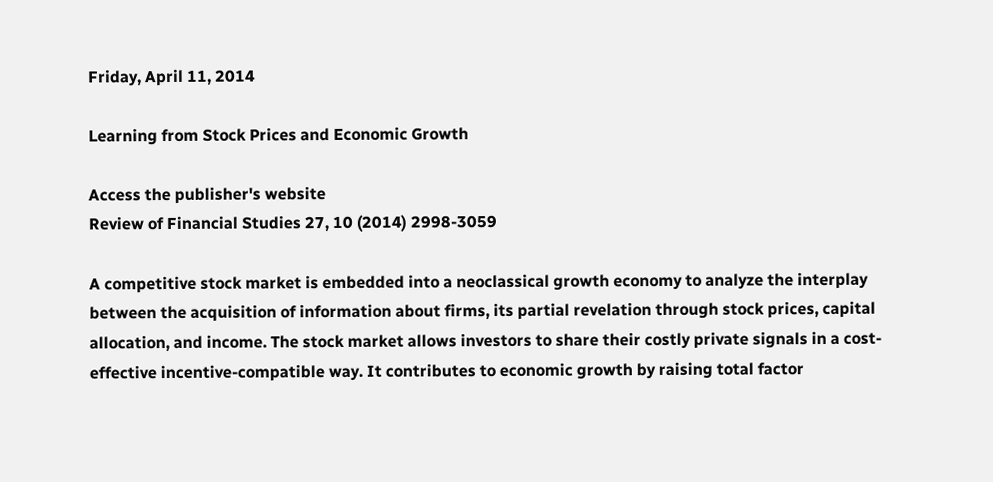Friday, April 11, 2014

Learning from Stock Prices and Economic Growth

Access the publisher's website
Review of Financial Studies 27, 10 (2014) 2998-3059

A competitive stock market is embedded into a neoclassical growth economy to analyze the interplay between the acquisition of information about firms, its partial revelation through stock prices, capital allocation, and income. The stock market allows investors to share their costly private signals in a cost-effective incentive-compatible way. It contributes to economic growth by raising total factor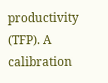productivity (TFP). A calibration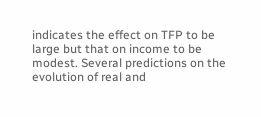indicates the effect on TFP to be large but that on income to be modest. Several predictions on the evolution of real and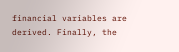financial variables are derived. Finally, the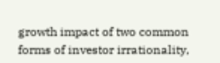growth impact of two common forms of investor irrationality,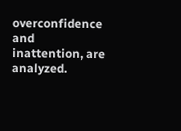overconfidence and inattention, are analyzed.